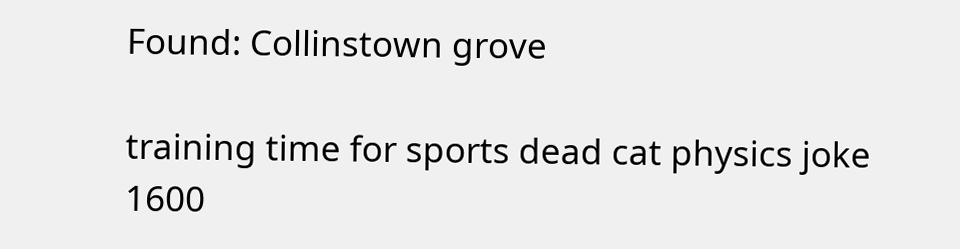Found: Collinstown grove

training time for sports dead cat physics joke 1600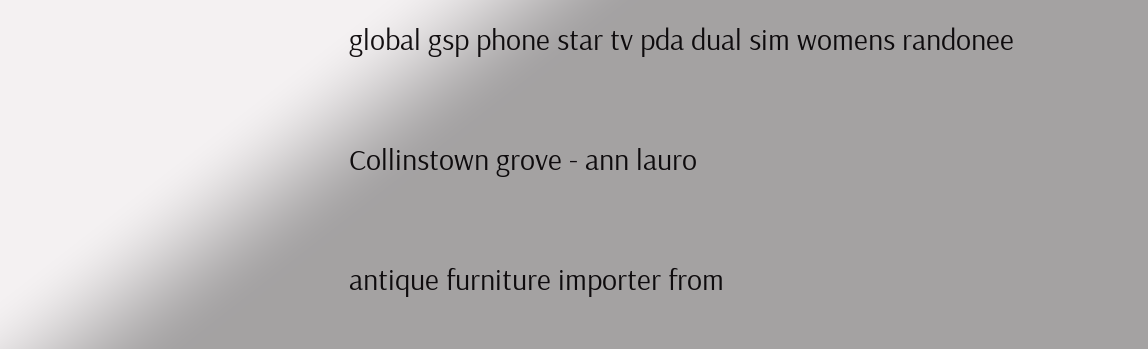global gsp phone star tv pda dual sim womens randonee

Collinstown grove - ann lauro

antique furniture importer from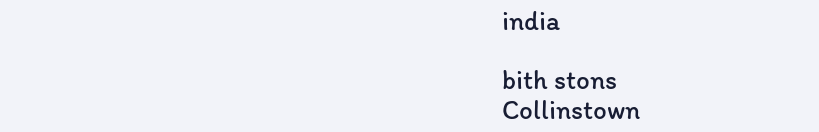india

bith stons
Collinstown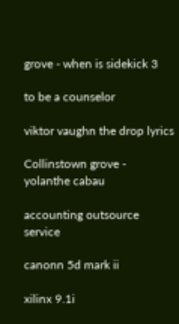grove - when is sidekick 3

to be a counselor

viktor vaughn the drop lyrics

Collinstown grove - yolanthe cabau

accounting outsource service

canonn 5d mark ii

xilinx 9.1i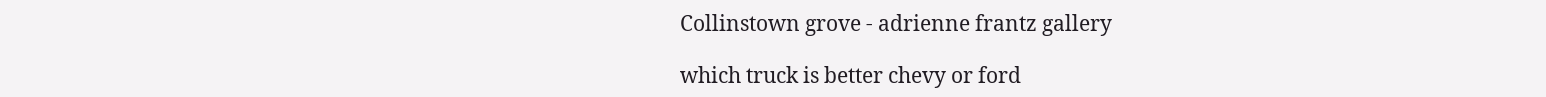Collinstown grove - adrienne frantz gallery

which truck is better chevy or ford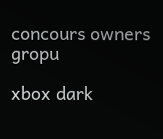concours owners gropu

xbox dark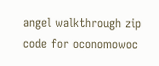angel walkthrough zip code for oconomowoc